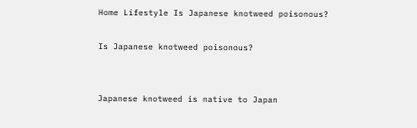Home Lifestyle Is Japanese knotweed poisonous?

Is Japanese knotweed poisonous?


Japanese knotweed is native to Japan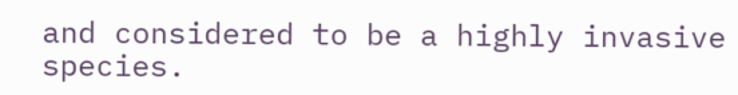and considered to be a highly invasive species.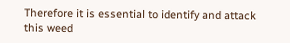Therefore it is essential to identify and attack this weed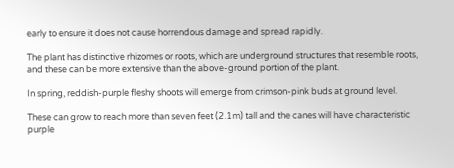early to ensure it does not cause horrendous damage and spread rapidly.

The plant has distinctive rhizomes or roots, which are underground structures that resemble roots, and these can be more extensive than the above-ground portion of the plant.

In spring, reddish-purple fleshy shoots will emerge from crimson-pink buds at ground level.

These can grow to reach more than seven feet (2.1m) tall and the canes will have characteristic purple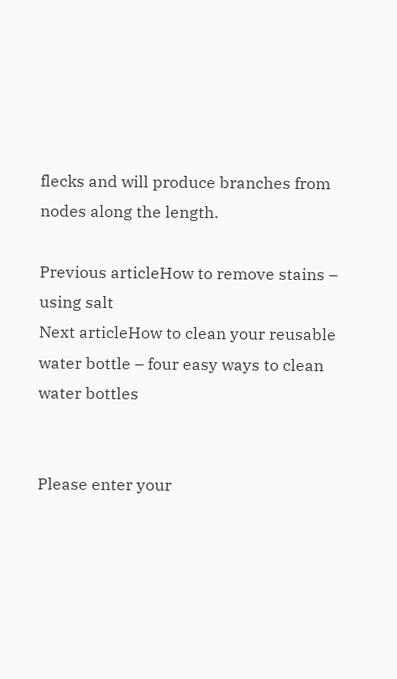flecks and will produce branches from nodes along the length.

Previous articleHow to remove stains – using salt
Next articleHow to clean your reusable water bottle – four easy ways to clean water bottles


Please enter your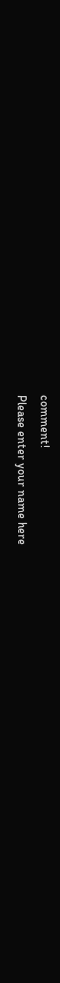comment!
Please enter your name here